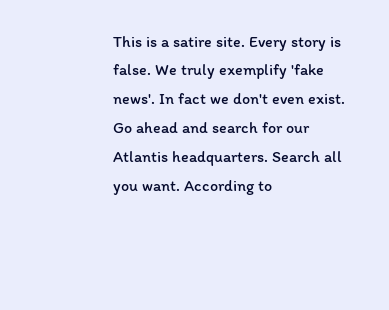This is a satire site. Every story is false. We truly exemplify 'fake news'. In fact we don't even exist. Go ahead and search for our Atlantis headquarters. Search all you want. According to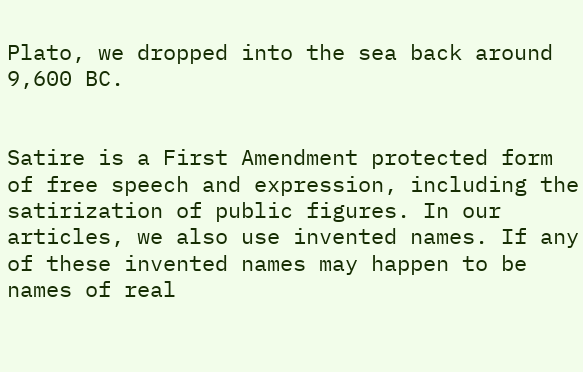Plato, we dropped into the sea back around 9,600 BC.


Satire is a First Amendment protected form of free speech and expression, including the satirization of public figures. In our articles, we also use invented names. If any of these invented names may happen to be names of real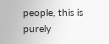people, this is purely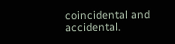coincidental and accidental.